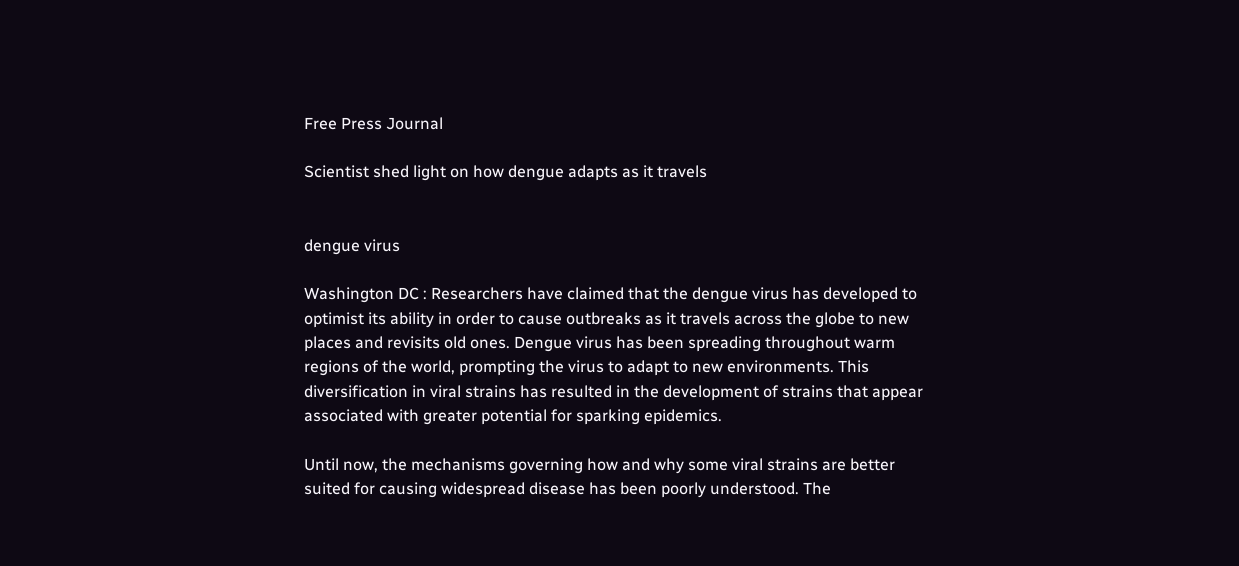Free Press Journal

Scientist shed light on how dengue adapts as it travels


dengue virus

Washington DC : Researchers have claimed that the dengue virus has developed to optimist its ability in order to cause outbreaks as it travels across the globe to new places and revisits old ones. Dengue virus has been spreading throughout warm regions of the world, prompting the virus to adapt to new environments. This diversification in viral strains has resulted in the development of strains that appear associated with greater potential for sparking epidemics.

Until now, the mechanisms governing how and why some viral strains are better suited for causing widespread disease has been poorly understood. The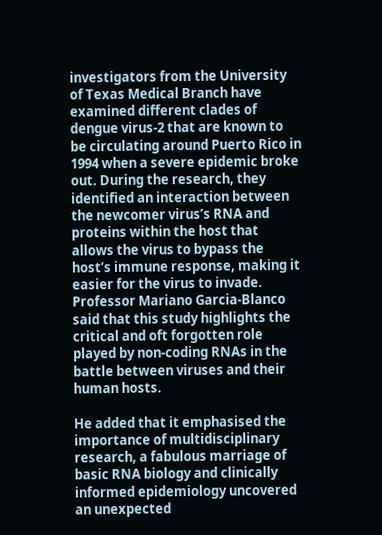investigators from the University of Texas Medical Branch have examined different clades of dengue virus-2 that are known to be circulating around Puerto Rico in 1994 when a severe epidemic broke out. During the research, they identified an interaction between the newcomer virus’s RNA and proteins within the host that allows the virus to bypass the host’s immune response, making it easier for the virus to invade. Professor Mariano Garcia-Blanco said that this study highlights the critical and oft forgotten role played by non-coding RNAs in the battle between viruses and their human hosts.

He added that it emphasised the importance of multidisciplinary research, a fabulous marriage of basic RNA biology and clinically informed epidemiology uncovered an unexpected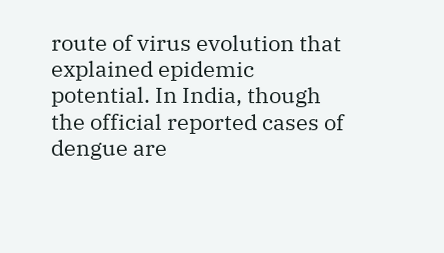route of virus evolution that explained epidemic potential. In India, though the official reported cases of dengue are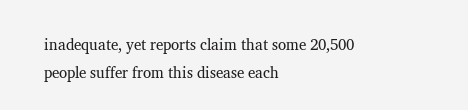inadequate, yet reports claim that some 20,500 people suffer from this disease each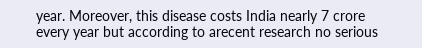year. Moreover, this disease costs India nearly 7 crore every year but according to arecent research no serious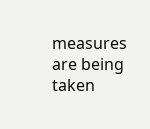measures are being taken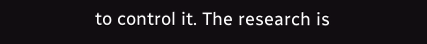to control it. The research is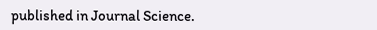published in Journal Science.